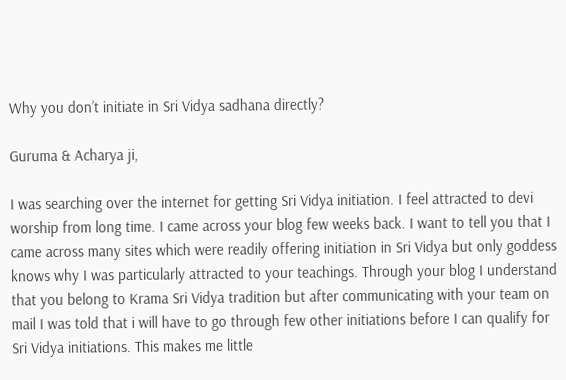Why you don’t initiate in Sri Vidya sadhana directly?

Guruma & Acharya ji,

I was searching over the internet for getting Sri Vidya initiation. I feel attracted to devi worship from long time. I came across your blog few weeks back. I want to tell you that I came across many sites which were readily offering initiation in Sri Vidya but only goddess knows why I was particularly attracted to your teachings. Through your blog I understand that you belong to Krama Sri Vidya tradition but after communicating with your team on mail I was told that i will have to go through few other initiations before I can qualify for Sri Vidya initiations. This makes me little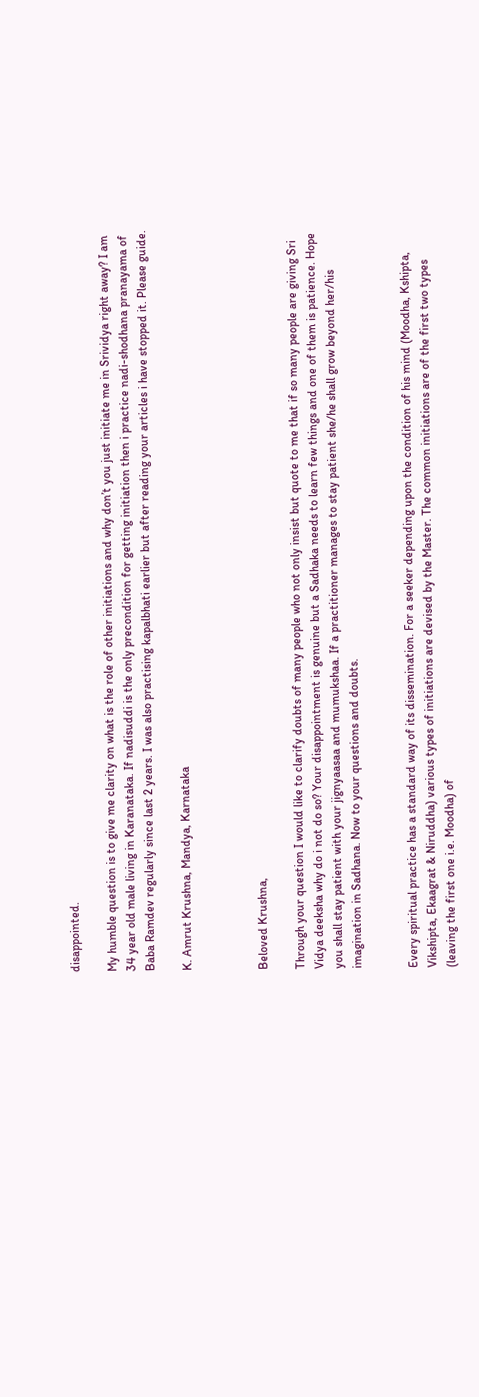disappointed.

My humble question is to give me clarity on what is the role of other initiations and why don’t you just initiate me in Srividya right away? I am 34 year old male living in Karanataka. If nadisuddi is the only precondition for getting initiation then i practice nadi-shodhana pranayama of Baba Ramdev regularly since last 2 years. I was also practising kapalbhati earlier but after reading your articles i have stopped it. Please guide.

K. Amrut Krushna, Mandya, Karnataka



Beloved Krushna,

Through your question I would like to clarify doubts of many people who not only insist but quote to me that if so many people are giving Sri Vidya deeksha why do i not do so? Your disappointment is genuine but a Sadhaka needs to learn few things and one of them is patience. Hope you shall stay patient with your jignyaasaa and mumukshaa. If a practitioner manages to stay patient she/he shall grow beyond her/his imagination in Sadhana. Now to your questions and doubts.


Every spiritual practice has a standard way of its dissemination. For a seeker depending upon the condition of his mind (Moodha, Kshipta, Vikshipta, Ekaagrat & Niruddha) various types of initiations are devised by the Master. The common initiations are of the first two types (leaving the first one i.e. Moodha) of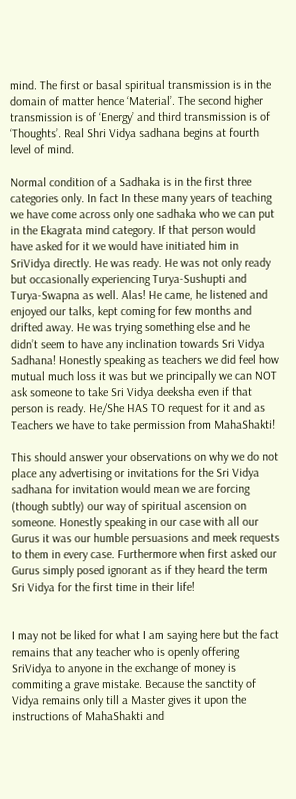mind. The first or basal spiritual transmission is in the domain of matter hence ‘Material’. The second higher transmission is of ‘Energy’ and third transmission is of ‘Thoughts’. Real Shri Vidya sadhana begins at fourth level of mind.

Normal condition of a Sadhaka is in the first three categories only. In fact In these many years of teaching we have come across only one sadhaka who we can put in the Ekagrata mind category. If that person would have asked for it we would have initiated him in SriVidya directly. He was ready. He was not only ready but occasionally experiencing Turya-Sushupti and Turya-Swapna as well. Alas! He came, he listened and enjoyed our talks, kept coming for few months and drifted away. He was trying something else and he didn’t seem to have any inclination towards Sri Vidya Sadhana! Honestly speaking as teachers we did feel how mutual much loss it was but we principally we can NOT ask someone to take Sri Vidya deeksha even if that person is ready. He/She HAS TO request for it and as Teachers we have to take permission from MahaShakti!

This should answer your observations on why we do not place any advertising or invitations for the Sri Vidya sadhana for invitation would mean we are forcing (though subtly) our way of spiritual ascension on someone. Honestly speaking in our case with all our Gurus it was our humble persuasions and meek requests to them in every case. Furthermore when first asked our Gurus simply posed ignorant as if they heard the term Sri Vidya for the first time in their life!


I may not be liked for what I am saying here but the fact remains that any teacher who is openly offering SriVidya to anyone in the exchange of money is commiting a grave mistake. Because the sanctity of Vidya remains only till a Master gives it upon the instructions of MahaShakti and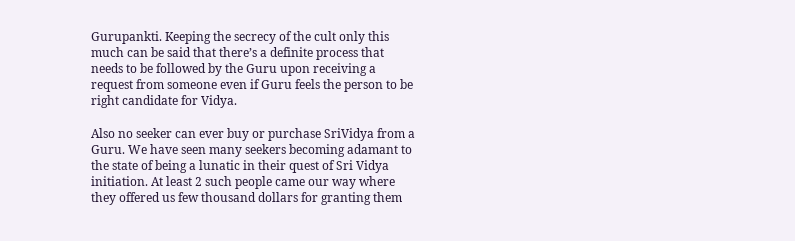Gurupankti. Keeping the secrecy of the cult only this much can be said that there’s a definite process that needs to be followed by the Guru upon receiving a request from someone even if Guru feels the person to be right candidate for Vidya.

Also no seeker can ever buy or purchase SriVidya from a Guru. We have seen many seekers becoming adamant to the state of being a lunatic in their quest of Sri Vidya initiation. At least 2 such people came our way where they offered us few thousand dollars for granting them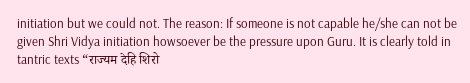initiation but we could not. The reason: If someone is not capable he/she can not be given Shri Vidya initiation howsoever be the pressure upon Guru. It is clearly told in tantric texts “राज्यम देहि शिरो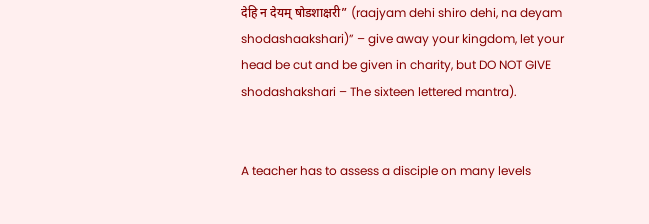देहि न देयम् षोडशाक्षरी” (raajyam dehi shiro dehi, na deyam shodashaakshari)” – give away your kingdom, let your head be cut and be given in charity, but DO NOT GIVE shodashakshari – The sixteen lettered mantra).


A teacher has to assess a disciple on many levels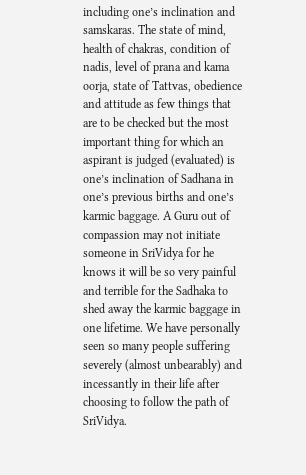including one’s inclination and samskaras. The state of mind, health of chakras, condition of nadis, level of prana and kama oorja, state of Tattvas, obedience and attitude as few things that are to be checked but the most important thing for which an aspirant is judged (evaluated) is one’s inclination of Sadhana in one’s previous births and one’s karmic baggage. A Guru out of compassion may not initiate someone in SriVidya for he knows it will be so very painful and terrible for the Sadhaka to shed away the karmic baggage in one lifetime. We have personally seen so many people suffering severely (almost unbearably) and incessantly in their life after choosing to follow the path of SriVidya.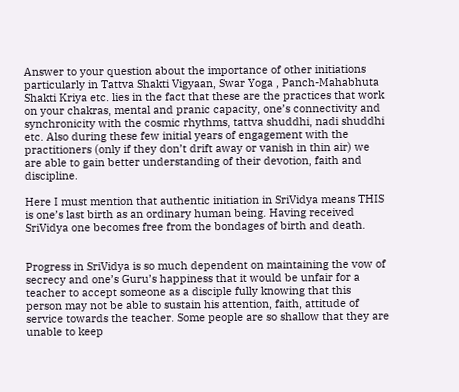Answer to your question about the importance of other initiations particularly in Tattva Shakti Vigyaan, Swar Yoga , Panch-Mahabhuta Shakti Kriya etc. lies in the fact that these are the practices that work on your chakras, mental and pranic capacity, one’s connectivity and synchronicity with the cosmic rhythms, tattva shuddhi, nadi shuddhi etc. Also during these few initial years of engagement with the practitioners (only if they don’t drift away or vanish in thin air) we are able to gain better understanding of their devotion, faith and discipline.

Here I must mention that authentic initiation in SriVidya means THIS is one’s last birth as an ordinary human being. Having received SriVidya one becomes free from the bondages of birth and death.


Progress in SriVidya is so much dependent on maintaining the vow of secrecy and one’s Guru’s happiness that it would be unfair for a teacher to accept someone as a disciple fully knowing that this person may not be able to sustain his attention, faith, attitude of service towards the teacher. Some people are so shallow that they are unable to keep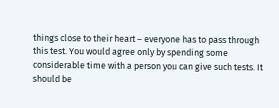things close to their heart – everyone has to pass through this test. You would agree only by spending some considerable time with a person you can give such tests. It should be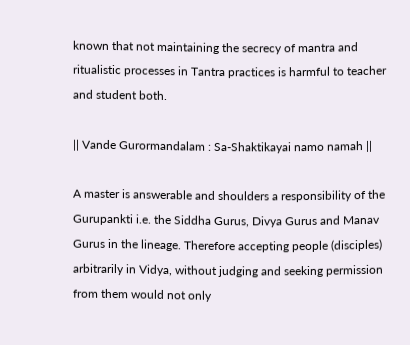known that not maintaining the secrecy of mantra and ritualistic processes in Tantra practices is harmful to teacher and student both.

|| Vande Gurormandalam : Sa-Shaktikayai namo namah ||

A master is answerable and shoulders a responsibility of the Gurupankti i.e. the Siddha Gurus, Divya Gurus and Manav Gurus in the lineage. Therefore accepting people (disciples) arbitrarily in Vidya, without judging and seeking permission from them would not only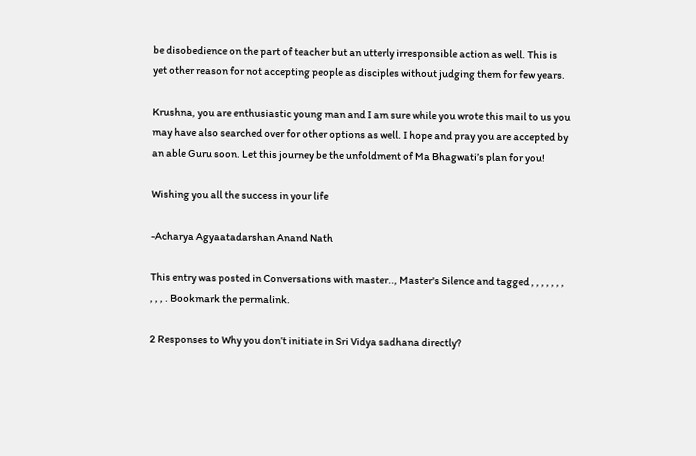be disobedience on the part of teacher but an utterly irresponsible action as well. This is yet other reason for not accepting people as disciples without judging them for few years.

Krushna, you are enthusiastic young man and I am sure while you wrote this mail to us you may have also searched over for other options as well. I hope and pray you are accepted by an able Guru soon. Let this journey be the unfoldment of Ma Bhagwati’s plan for you!

Wishing you all the success in your life

-Acharya Agyaatadarshan Anand Nath

This entry was posted in Conversations with master.., Master's Silence and tagged , , , , , , , , , , . Bookmark the permalink.

2 Responses to Why you don’t initiate in Sri Vidya sadhana directly?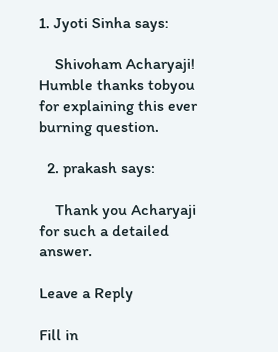1. Jyoti Sinha says:

    Shivoham Acharyaji! Humble thanks tobyou for explaining this ever burning question.

  2. prakash says:

    Thank you Acharyaji for such a detailed answer.

Leave a Reply

Fill in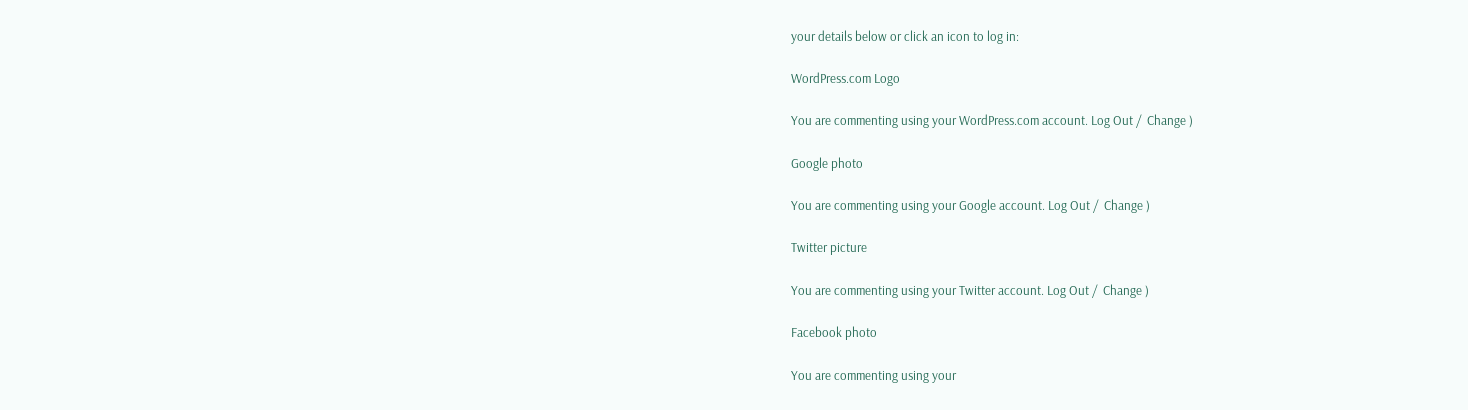your details below or click an icon to log in:

WordPress.com Logo

You are commenting using your WordPress.com account. Log Out /  Change )

Google photo

You are commenting using your Google account. Log Out /  Change )

Twitter picture

You are commenting using your Twitter account. Log Out /  Change )

Facebook photo

You are commenting using your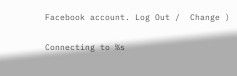Facebook account. Log Out /  Change )

Connecting to %s